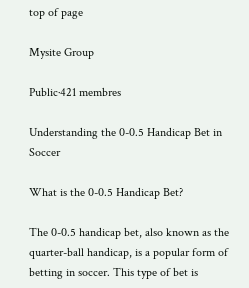top of page

Mysite Group

Public·421 membres

Understanding the 0-0.5 Handicap Bet in Soccer

What is the 0-0.5 Handicap Bet?

The 0-0.5 handicap bet, also known as the quarter-ball handicap, is a popular form of betting in soccer. This type of bet is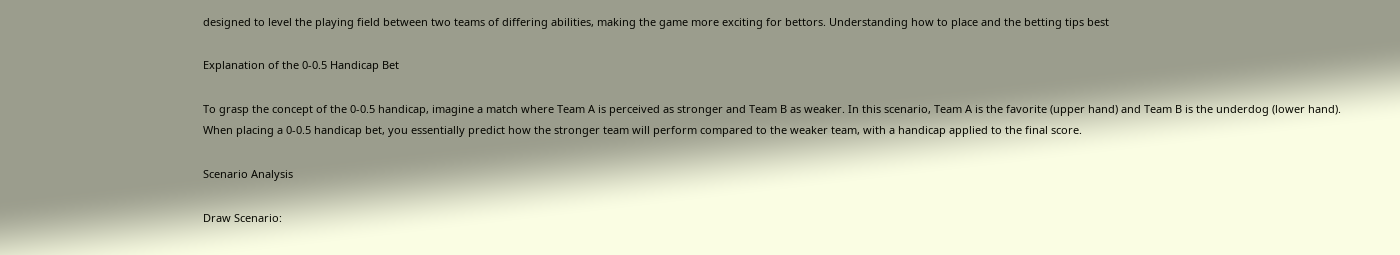designed to level the playing field between two teams of differing abilities, making the game more exciting for bettors. Understanding how to place and the betting tips best

Explanation of the 0-0.5 Handicap Bet

To grasp the concept of the 0-0.5 handicap, imagine a match where Team A is perceived as stronger and Team B as weaker. In this scenario, Team A is the favorite (upper hand) and Team B is the underdog (lower hand). When placing a 0-0.5 handicap bet, you essentially predict how the stronger team will perform compared to the weaker team, with a handicap applied to the final score.

Scenario Analysis

Draw Scenario: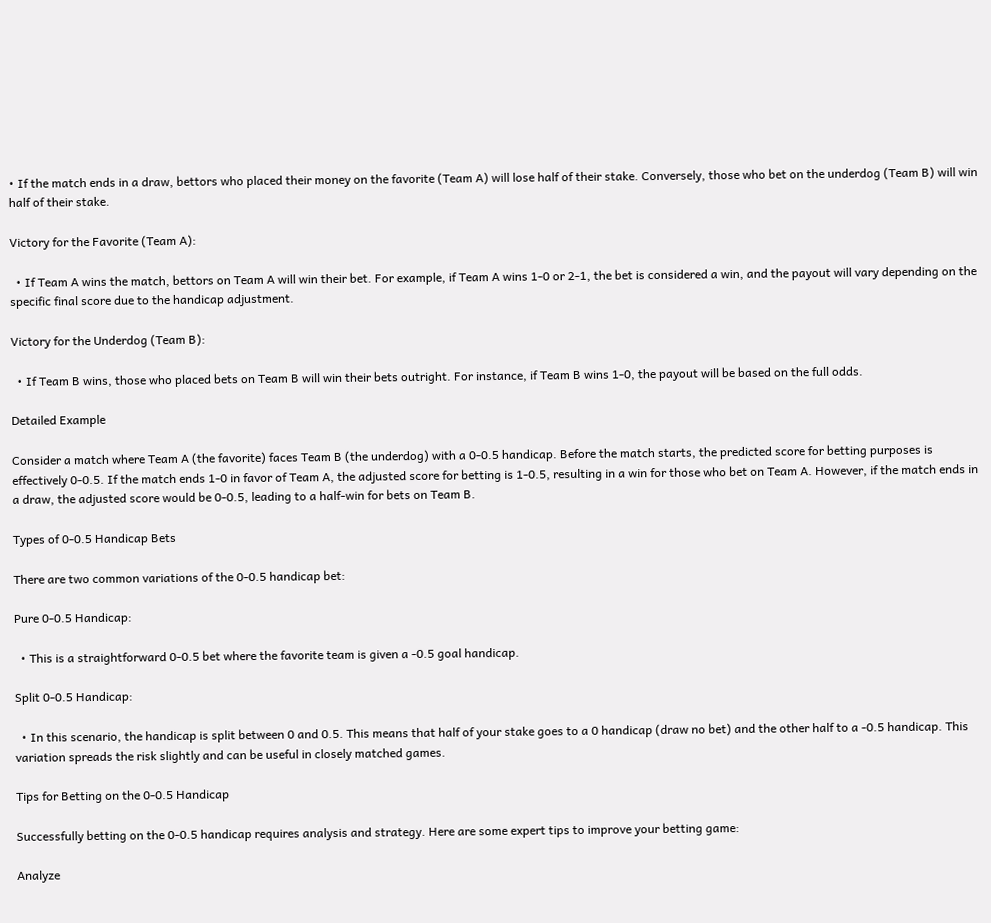• If the match ends in a draw, bettors who placed their money on the favorite (Team A) will lose half of their stake. Conversely, those who bet on the underdog (Team B) will win half of their stake.

Victory for the Favorite (Team A):

  • If Team A wins the match, bettors on Team A will win their bet. For example, if Team A wins 1-0 or 2-1, the bet is considered a win, and the payout will vary depending on the specific final score due to the handicap adjustment.

Victory for the Underdog (Team B):

  • If Team B wins, those who placed bets on Team B will win their bets outright. For instance, if Team B wins 1-0, the payout will be based on the full odds.

Detailed Example

Consider a match where Team A (the favorite) faces Team B (the underdog) with a 0-0.5 handicap. Before the match starts, the predicted score for betting purposes is effectively 0-0.5. If the match ends 1-0 in favor of Team A, the adjusted score for betting is 1-0.5, resulting in a win for those who bet on Team A. However, if the match ends in a draw, the adjusted score would be 0-0.5, leading to a half-win for bets on Team B.

Types of 0-0.5 Handicap Bets

There are two common variations of the 0-0.5 handicap bet:

Pure 0-0.5 Handicap:

  • This is a straightforward 0-0.5 bet where the favorite team is given a -0.5 goal handicap.

Split 0-0.5 Handicap:

  • In this scenario, the handicap is split between 0 and 0.5. This means that half of your stake goes to a 0 handicap (draw no bet) and the other half to a -0.5 handicap. This variation spreads the risk slightly and can be useful in closely matched games.

Tips for Betting on the 0-0.5 Handicap

Successfully betting on the 0-0.5 handicap requires analysis and strategy. Here are some expert tips to improve your betting game:

Analyze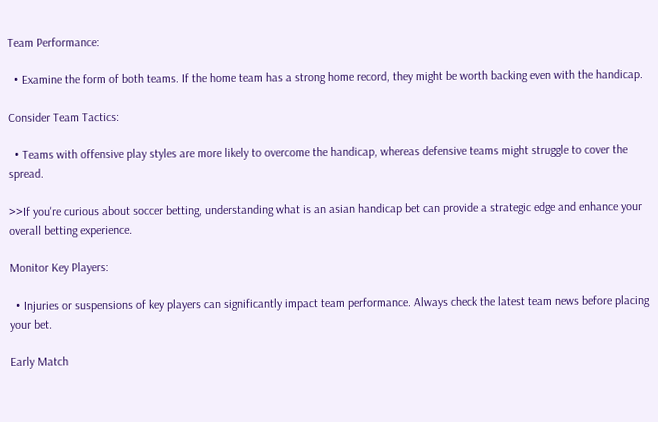Team Performance:

  • Examine the form of both teams. If the home team has a strong home record, they might be worth backing even with the handicap.

Consider Team Tactics:

  • Teams with offensive play styles are more likely to overcome the handicap, whereas defensive teams might struggle to cover the spread.

>>If you're curious about soccer betting, understanding what is an asian handicap bet can provide a strategic edge and enhance your overall betting experience.

Monitor Key Players:

  • Injuries or suspensions of key players can significantly impact team performance. Always check the latest team news before placing your bet.

Early Match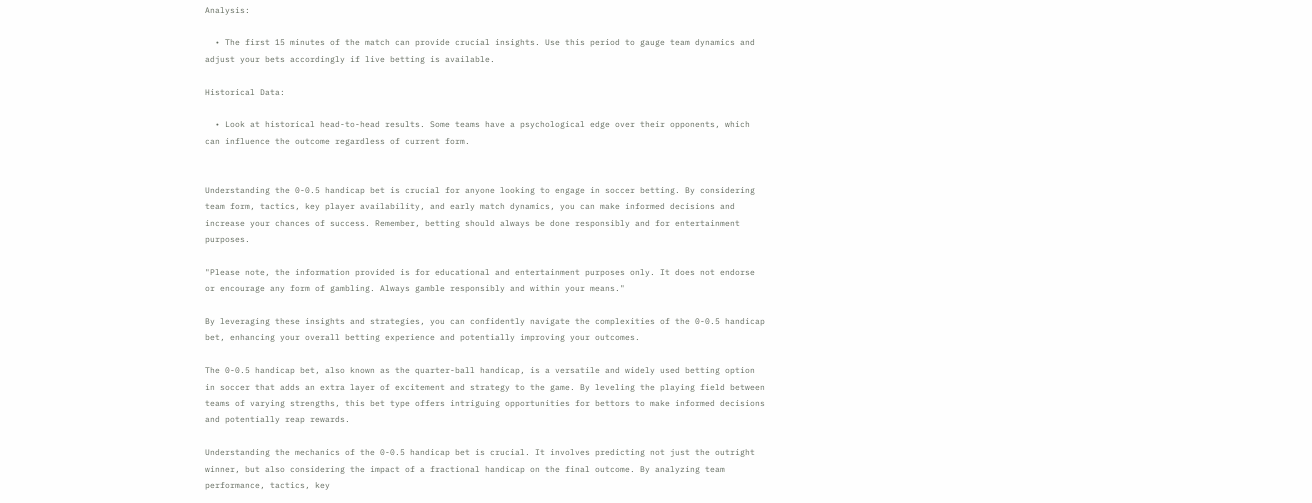Analysis:

  • The first 15 minutes of the match can provide crucial insights. Use this period to gauge team dynamics and adjust your bets accordingly if live betting is available.

Historical Data:

  • Look at historical head-to-head results. Some teams have a psychological edge over their opponents, which can influence the outcome regardless of current form.


Understanding the 0-0.5 handicap bet is crucial for anyone looking to engage in soccer betting. By considering team form, tactics, key player availability, and early match dynamics, you can make informed decisions and increase your chances of success. Remember, betting should always be done responsibly and for entertainment purposes.

"Please note, the information provided is for educational and entertainment purposes only. It does not endorse or encourage any form of gambling. Always gamble responsibly and within your means."

By leveraging these insights and strategies, you can confidently navigate the complexities of the 0-0.5 handicap bet, enhancing your overall betting experience and potentially improving your outcomes.

The 0-0.5 handicap bet, also known as the quarter-ball handicap, is a versatile and widely used betting option in soccer that adds an extra layer of excitement and strategy to the game. By leveling the playing field between teams of varying strengths, this bet type offers intriguing opportunities for bettors to make informed decisions and potentially reap rewards.

Understanding the mechanics of the 0-0.5 handicap bet is crucial. It involves predicting not just the outright winner, but also considering the impact of a fractional handicap on the final outcome. By analyzing team performance, tactics, key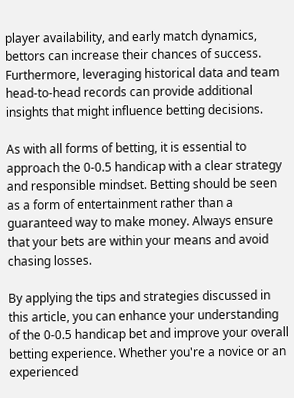player availability, and early match dynamics, bettors can increase their chances of success. Furthermore, leveraging historical data and team head-to-head records can provide additional insights that might influence betting decisions.

As with all forms of betting, it is essential to approach the 0-0.5 handicap with a clear strategy and responsible mindset. Betting should be seen as a form of entertainment rather than a guaranteed way to make money. Always ensure that your bets are within your means and avoid chasing losses.

By applying the tips and strategies discussed in this article, you can enhance your understanding of the 0-0.5 handicap bet and improve your overall betting experience. Whether you're a novice or an experienced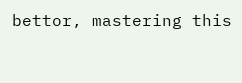bettor, mastering this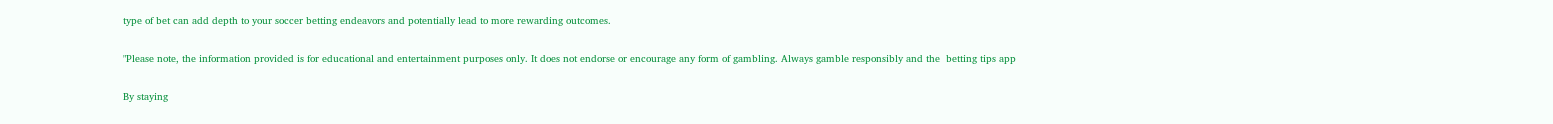type of bet can add depth to your soccer betting endeavors and potentially lead to more rewarding outcomes.

"Please note, the information provided is for educational and entertainment purposes only. It does not endorse or encourage any form of gambling. Always gamble responsibly and the  betting tips app

By staying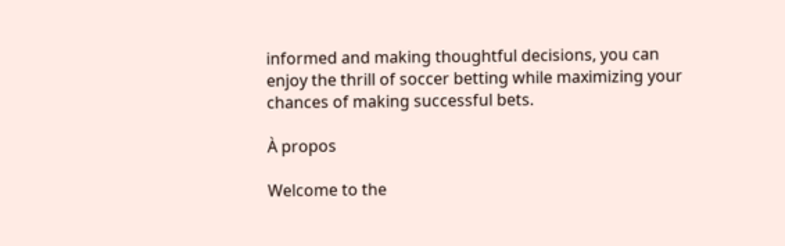informed and making thoughtful decisions, you can enjoy the thrill of soccer betting while maximizing your chances of making successful bets.

À propos

Welcome to the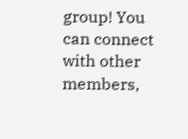group! You can connect with other members,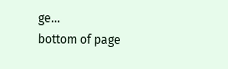ge...
bottom of page